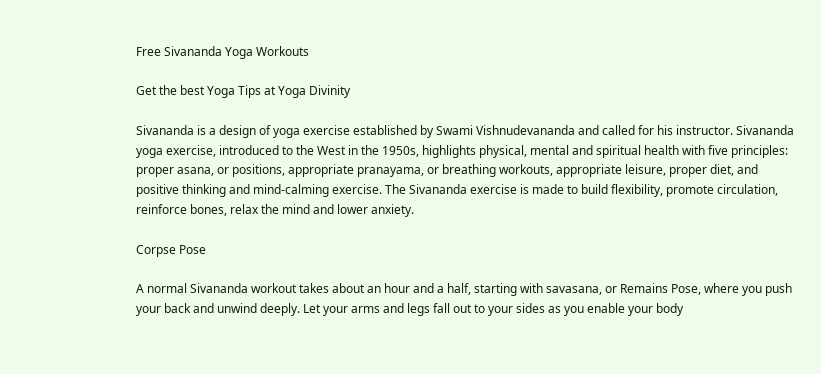Free Sivananda Yoga Workouts

Get the best Yoga Tips at Yoga Divinity

Sivananda is a design of yoga exercise established by Swami Vishnudevananda and called for his instructor. Sivananda yoga exercise, introduced to the West in the 1950s, highlights physical, mental and spiritual health with five principles: proper asana, or positions, appropriate pranayama, or breathing workouts, appropriate leisure, proper diet, and positive thinking and mind-calming exercise. The Sivananda exercise is made to build flexibility, promote circulation, reinforce bones, relax the mind and lower anxiety.

Corpse Pose

A normal Sivananda workout takes about an hour and a half, starting with savasana, or Remains Pose, where you push your back and unwind deeply. Let your arms and legs fall out to your sides as you enable your body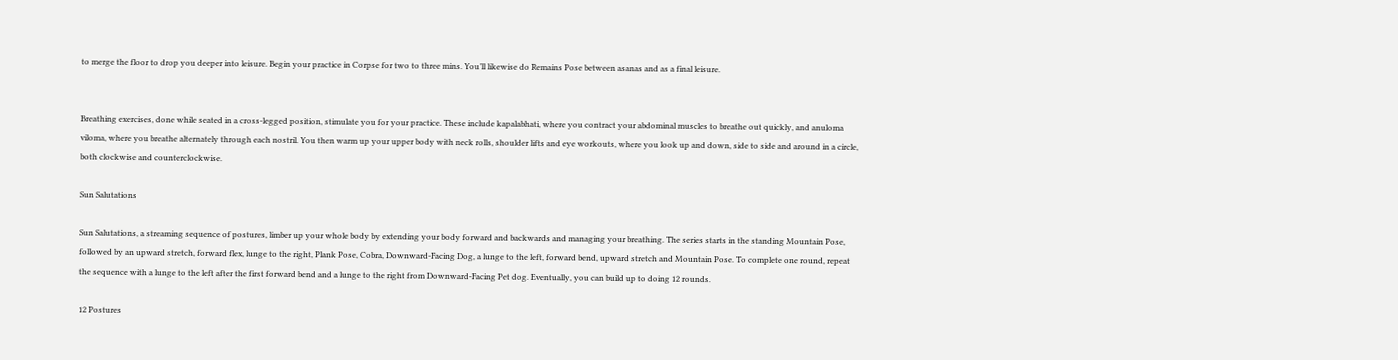to merge the floor to drop you deeper into leisure. Begin your practice in Corpse for two to three mins. You’ll likewise do Remains Pose between asanas and as a final leisure.


Breathing exercises, done while seated in a cross-legged position, stimulate you for your practice. These include kapalabhati, where you contract your abdominal muscles to breathe out quickly, and anuloma viloma, where you breathe alternately through each nostril. You then warm up your upper body with neck rolls, shoulder lifts and eye workouts, where you look up and down, side to side and around in a circle, both clockwise and counterclockwise.

Sun Salutations

Sun Salutations, a streaming sequence of postures, limber up your whole body by extending your body forward and backwards and managing your breathing. The series starts in the standing Mountain Pose, followed by an upward stretch, forward flex, lunge to the right, Plank Pose, Cobra, Downward-Facing Dog, a lunge to the left, forward bend, upward stretch and Mountain Pose. To complete one round, repeat the sequence with a lunge to the left after the first forward bend and a lunge to the right from Downward-Facing Pet dog. Eventually, you can build up to doing 12 rounds.

12 Postures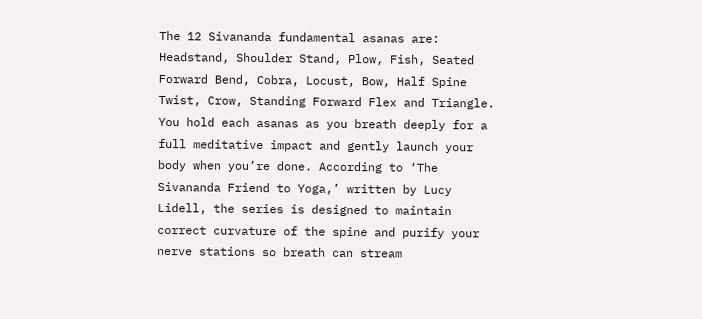The 12 Sivananda fundamental asanas are: Headstand, Shoulder Stand, Plow, Fish, Seated Forward Bend, Cobra, Locust, Bow, Half Spine Twist, Crow, Standing Forward Flex and Triangle. You hold each asanas as you breath deeply for a full meditative impact and gently launch your body when you’re done. According to ‘The Sivananda Friend to Yoga,’ written by Lucy Lidell, the series is designed to maintain correct curvature of the spine and purify your nerve stations so breath can stream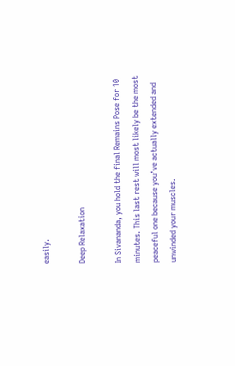easily.

Deep Relaxation

In Sivananda, you hold the final Remains Pose for 10 minutes. This last rest will most likely be the most peaceful one because you’ve actually extended and unwinded your muscles.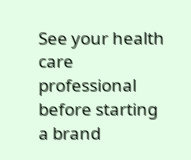See your health care professional before starting a brand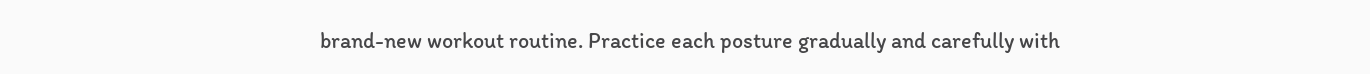brand-new workout routine. Practice each posture gradually and carefully with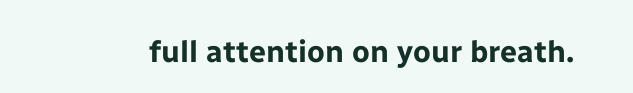full attention on your breath.